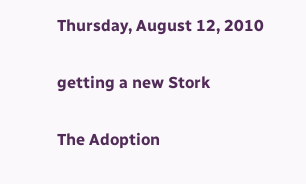Thursday, August 12, 2010

getting a new Stork

The Adoption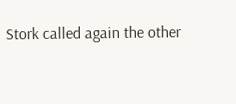Stork called again the other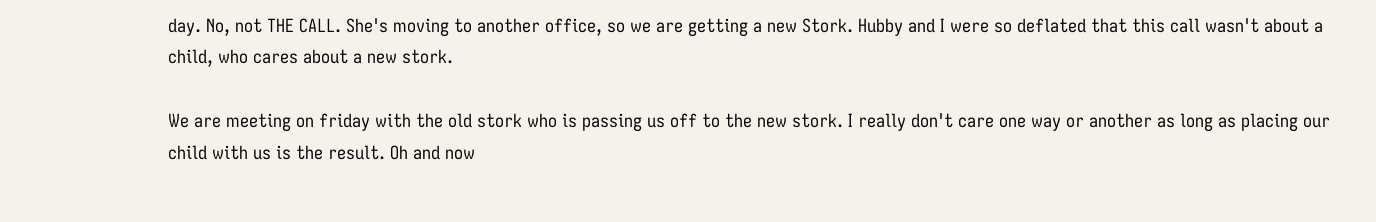day. No, not THE CALL. She's moving to another office, so we are getting a new Stork. Hubby and I were so deflated that this call wasn't about a child, who cares about a new stork.

We are meeting on friday with the old stork who is passing us off to the new stork. I really don't care one way or another as long as placing our child with us is the result. Oh and now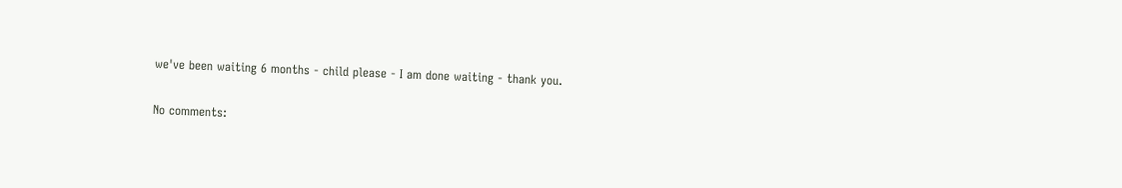we've been waiting 6 months - child please - I am done waiting - thank you.

No comments: